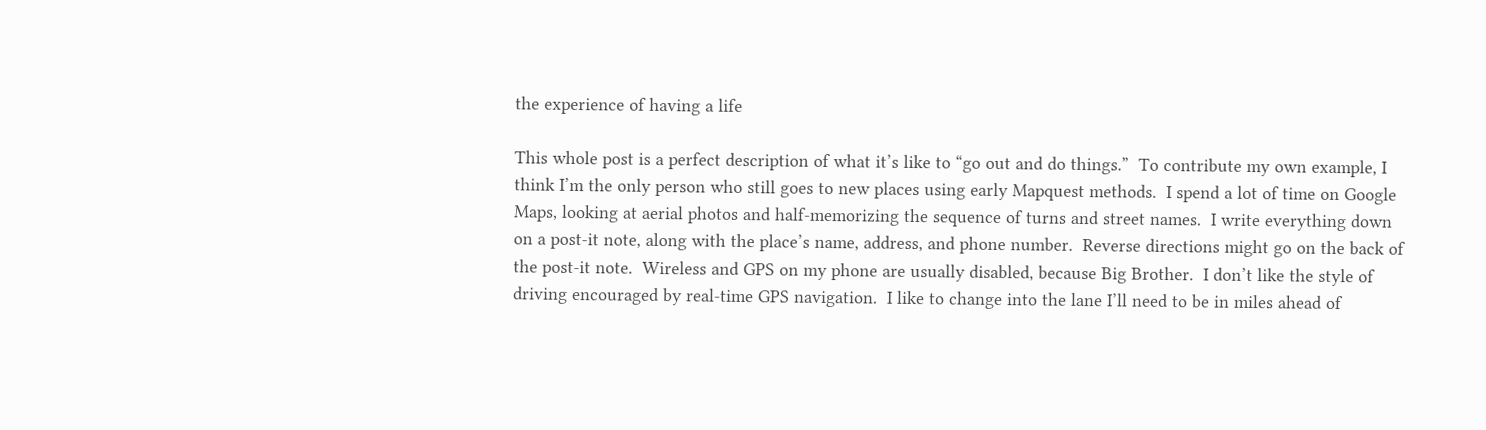the experience of having a life

This whole post is a perfect description of what it’s like to “go out and do things.”  To contribute my own example, I think I’m the only person who still goes to new places using early Mapquest methods.  I spend a lot of time on Google Maps, looking at aerial photos and half-memorizing the sequence of turns and street names.  I write everything down on a post-it note, along with the place’s name, address, and phone number.  Reverse directions might go on the back of the post-it note.  Wireless and GPS on my phone are usually disabled, because Big Brother.  I don’t like the style of driving encouraged by real-time GPS navigation.  I like to change into the lane I’ll need to be in miles ahead of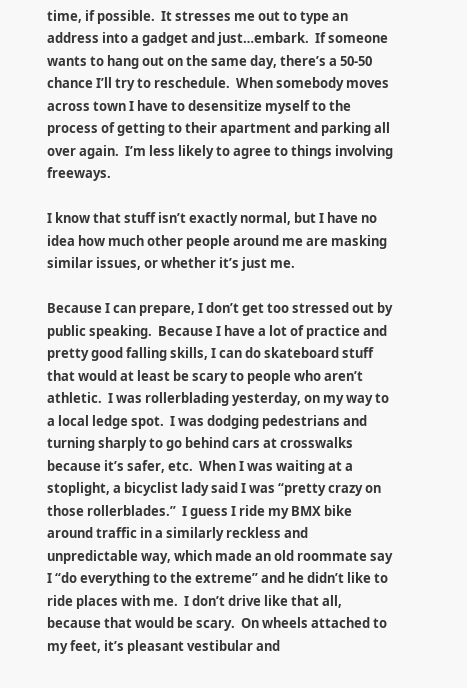time, if possible.  It stresses me out to type an address into a gadget and just…embark.  If someone wants to hang out on the same day, there’s a 50-50 chance I’ll try to reschedule.  When somebody moves across town I have to desensitize myself to the process of getting to their apartment and parking all over again.  I’m less likely to agree to things involving freeways.

I know that stuff isn’t exactly normal, but I have no idea how much other people around me are masking similar issues, or whether it’s just me.

Because I can prepare, I don’t get too stressed out by public speaking.  Because I have a lot of practice and pretty good falling skills, I can do skateboard stuff that would at least be scary to people who aren’t athletic.  I was rollerblading yesterday, on my way to a local ledge spot.  I was dodging pedestrians and turning sharply to go behind cars at crosswalks because it’s safer, etc.  When I was waiting at a stoplight, a bicyclist lady said I was “pretty crazy on those rollerblades.”  I guess I ride my BMX bike around traffic in a similarly reckless and unpredictable way, which made an old roommate say I “do everything to the extreme” and he didn’t like to ride places with me.  I don’t drive like that all, because that would be scary.  On wheels attached to my feet, it’s pleasant vestibular and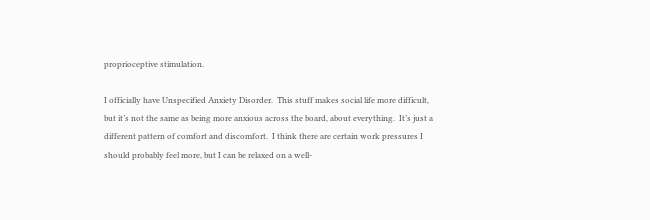proprioceptive stimulation.

I officially have Unspecified Anxiety Disorder.  This stuff makes social life more difficult, but it’s not the same as being more anxious across the board, about everything.  It’s just a different pattern of comfort and discomfort.  I think there are certain work pressures I should probably feel more, but I can be relaxed on a well-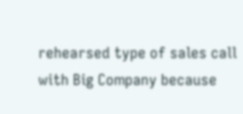rehearsed type of sales call with Big Company because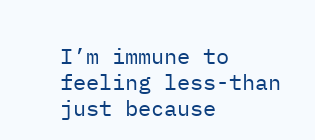I’m immune to feeling less-than just because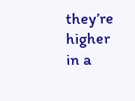they’re higher in a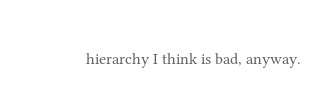hierarchy I think is bad, anyway.